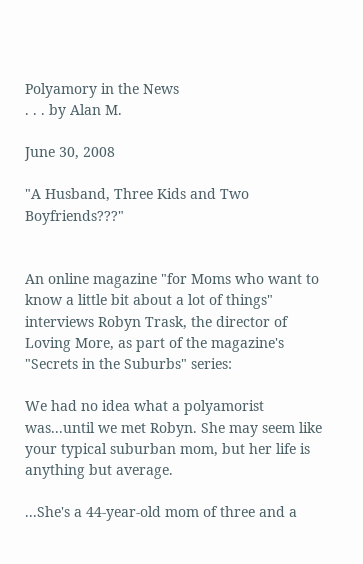Polyamory in the News
. . . by Alan M.

June 30, 2008

"A Husband, Three Kids and Two Boyfriends???"


An online magazine "for Moms who want to know a little bit about a lot of things" interviews Robyn Trask, the director of Loving More, as part of the magazine's "Secrets in the Suburbs" series:

We had no idea what a polyamorist was...until we met Robyn. She may seem like your typical suburban mom, but her life is anything but average.

...She's a 44-year-old mom of three and a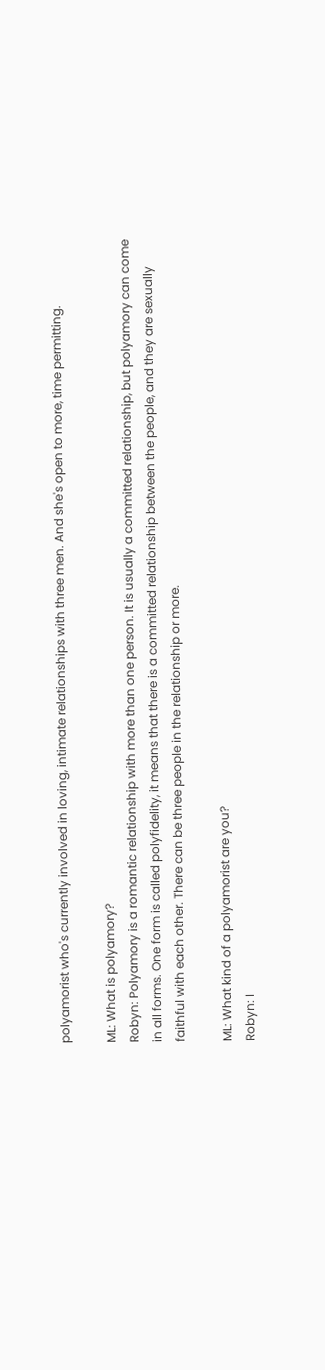polyamorist who's currently involved in loving, intimate relationships with three men. And she's open to more, time permitting.

ML: What is polyamory?
Robyn: Polyamory is a romantic relationship with more than one person. It is usually a committed relationship, but polyamory can come in all forms. One form is called polyfidelity, it means that there is a committed relationship between the people, and they are sexually faithful with each other. There can be three people in the relationship or more.

ML: What kind of a polyamorist are you?
Robyn: I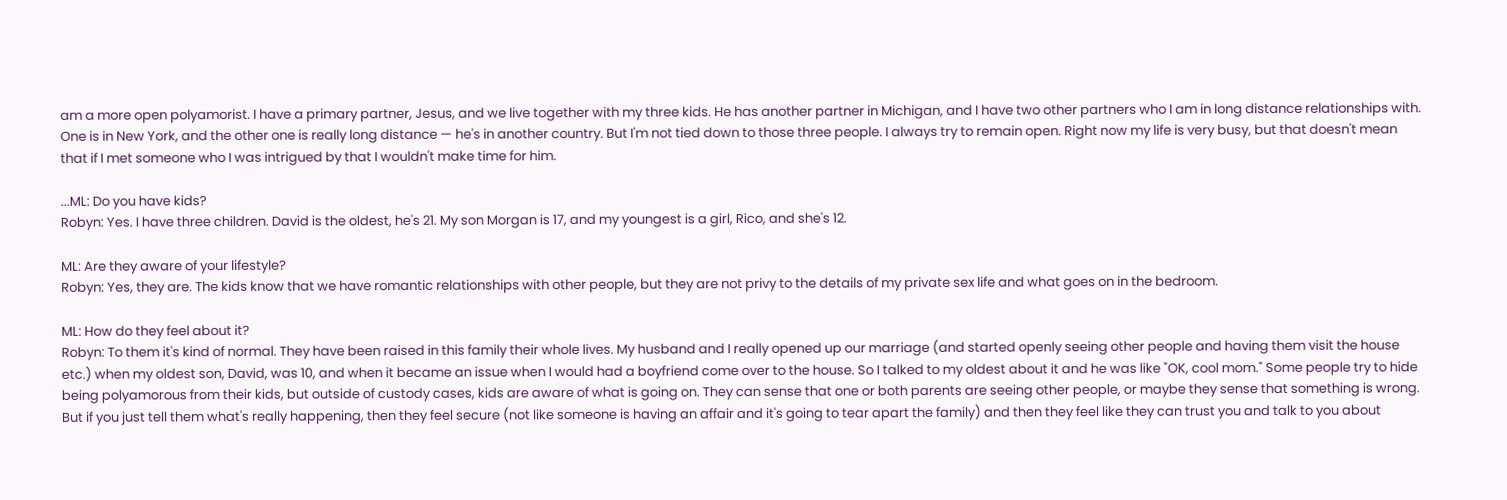am a more open polyamorist. I have a primary partner, Jesus, and we live together with my three kids. He has another partner in Michigan, and I have two other partners who I am in long distance relationships with. One is in New York, and the other one is really long distance — he's in another country. But I'm not tied down to those three people. I always try to remain open. Right now my life is very busy, but that doesn't mean that if I met someone who I was intrigued by that I wouldn't make time for him.

...ML: Do you have kids?
Robyn: Yes. I have three children. David is the oldest, he's 21. My son Morgan is 17, and my youngest is a girl, Rico, and she's 12.

ML: Are they aware of your lifestyle?
Robyn: Yes, they are. The kids know that we have romantic relationships with other people, but they are not privy to the details of my private sex life and what goes on in the bedroom.

ML: How do they feel about it?
Robyn: To them it's kind of normal. They have been raised in this family their whole lives. My husband and I really opened up our marriage (and started openly seeing other people and having them visit the house etc.) when my oldest son, David, was 10, and when it became an issue when I would had a boyfriend come over to the house. So I talked to my oldest about it and he was like "OK, cool mom." Some people try to hide being polyamorous from their kids, but outside of custody cases, kids are aware of what is going on. They can sense that one or both parents are seeing other people, or maybe they sense that something is wrong. But if you just tell them what's really happening, then they feel secure (not like someone is having an affair and it's going to tear apart the family) and then they feel like they can trust you and talk to you about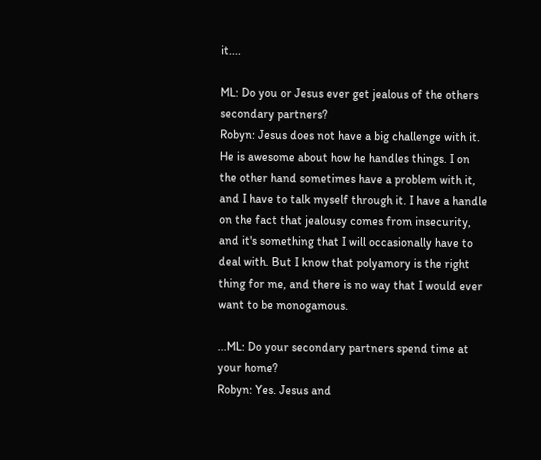it....

ML: Do you or Jesus ever get jealous of the others secondary partners?
Robyn: Jesus does not have a big challenge with it. He is awesome about how he handles things. I on the other hand sometimes have a problem with it, and I have to talk myself through it. I have a handle on the fact that jealousy comes from insecurity, and it's something that I will occasionally have to deal with. But I know that polyamory is the right thing for me, and there is no way that I would ever want to be monogamous.

...ML: Do your secondary partners spend time at your home?
Robyn: Yes. Jesus and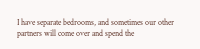I have separate bedrooms, and sometimes our other partners will come over and spend the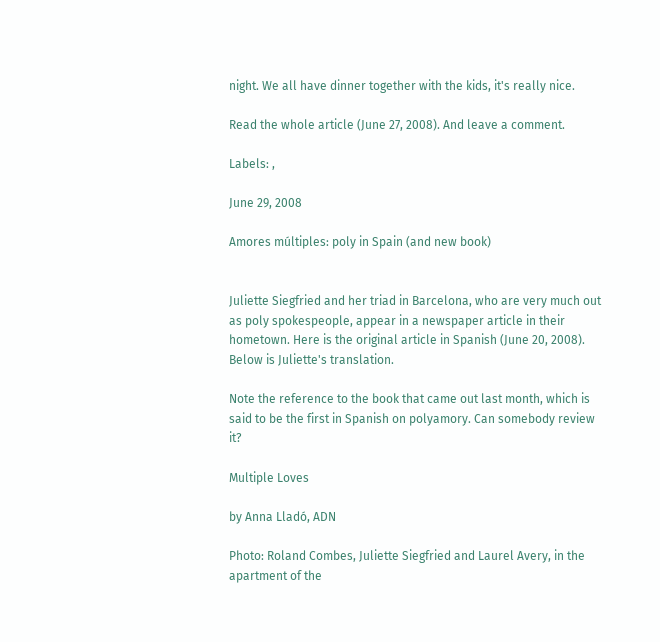night. We all have dinner together with the kids, it's really nice.

Read the whole article (June 27, 2008). And leave a comment.

Labels: ,

June 29, 2008

Amores múltiples: poly in Spain (and new book)


Juliette Siegfried and her triad in Barcelona, who are very much out as poly spokespeople, appear in a newspaper article in their hometown. Here is the original article in Spanish (June 20, 2008). Below is Juliette's translation.

Note the reference to the book that came out last month, which is said to be the first in Spanish on polyamory. Can somebody review it?

Multiple Loves

by Anna Lladó, ADN

Photo: Roland Combes, Juliette Siegfried and Laurel Avery, in the apartment of the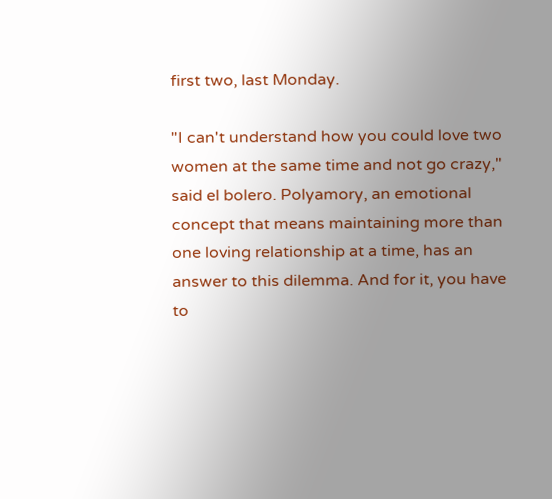first two, last Monday.

"I can't understand how you could love two women at the same time and not go crazy," said el bolero. Polyamory, an emotional concept that means maintaining more than one loving relationship at a time, has an answer to this dilemma. And for it, you have to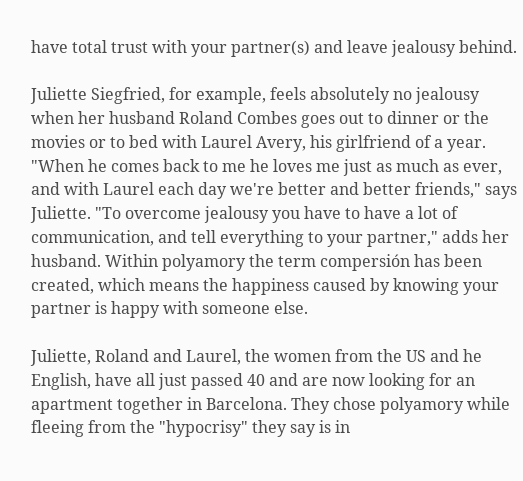have total trust with your partner(s) and leave jealousy behind.

Juliette Siegfried, for example, feels absolutely no jealousy when her husband Roland Combes goes out to dinner or the movies or to bed with Laurel Avery, his girlfriend of a year. "When he comes back to me he loves me just as much as ever, and with Laurel each day we're better and better friends," says Juliette. "To overcome jealousy you have to have a lot of communication, and tell everything to your partner," adds her husband. Within polyamory the term compersión has been created, which means the happiness caused by knowing your partner is happy with someone else.

Juliette, Roland and Laurel, the women from the US and he English, have all just passed 40 and are now looking for an apartment together in Barcelona. They chose polyamory while fleeing from the "hypocrisy" they say is in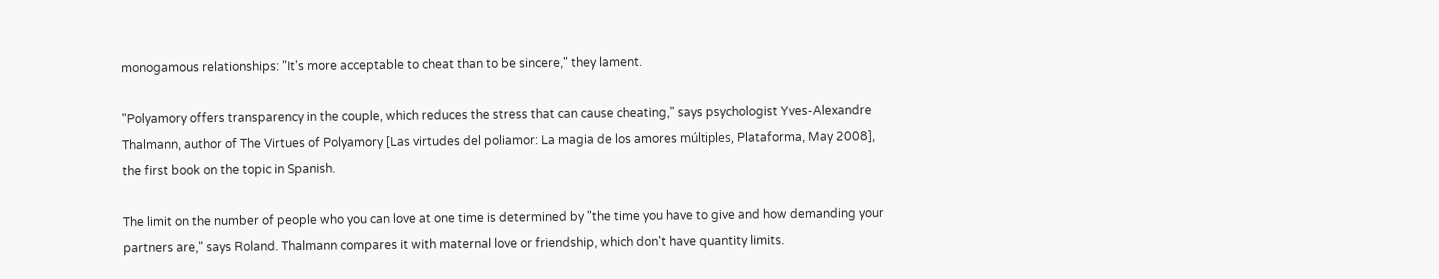monogamous relationships: "It's more acceptable to cheat than to be sincere," they lament.

"Polyamory offers transparency in the couple, which reduces the stress that can cause cheating," says psychologist Yves-Alexandre Thalmann, author of The Virtues of Polyamory [Las virtudes del poliamor: La magia de los amores múltiples, Plataforma, May 2008], the first book on the topic in Spanish.

The limit on the number of people who you can love at one time is determined by "the time you have to give and how demanding your partners are," says Roland. Thalmann compares it with maternal love or friendship, which don't have quantity limits.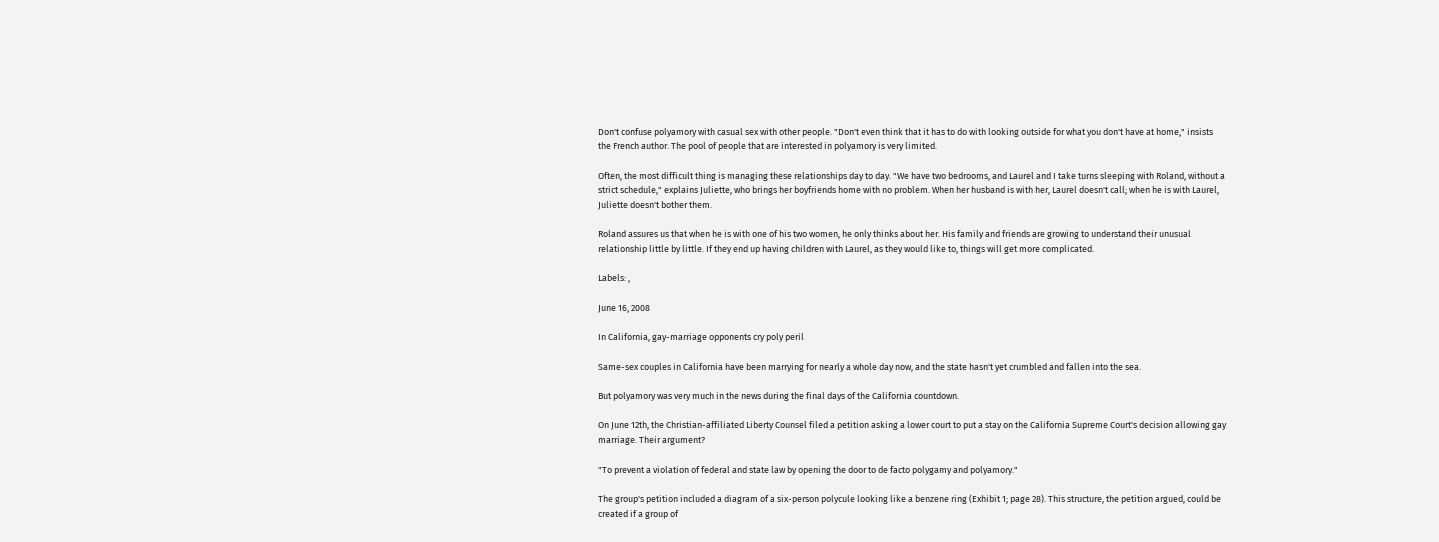Don't confuse polyamory with casual sex with other people. "Don't even think that it has to do with looking outside for what you don't have at home," insists the French author. The pool of people that are interested in polyamory is very limited.

Often, the most difficult thing is managing these relationships day to day. "We have two bedrooms, and Laurel and I take turns sleeping with Roland, without a strict schedule," explains Juliette, who brings her boyfriends home with no problem. When her husband is with her, Laurel doesn't call; when he is with Laurel, Juliette doesn't bother them.

Roland assures us that when he is with one of his two women, he only thinks about her. His family and friends are growing to understand their unusual relationship little by little. If they end up having children with Laurel, as they would like to, things will get more complicated.

Labels: ,

June 16, 2008

In California, gay-marriage opponents cry poly peril

Same-sex couples in California have been marrying for nearly a whole day now, and the state hasn't yet crumbled and fallen into the sea.

But polyamory was very much in the news during the final days of the California countdown.

On June 12th, the Christian-affiliated Liberty Counsel filed a petition asking a lower court to put a stay on the California Supreme Court's decision allowing gay marriage. Their argument?

"To prevent a violation of federal and state law by opening the door to de facto polygamy and polyamory."

The group's petition included a diagram of a six-person polycule looking like a benzene ring (Exhibit 1; page 28). This structure, the petition argued, could be created if a group of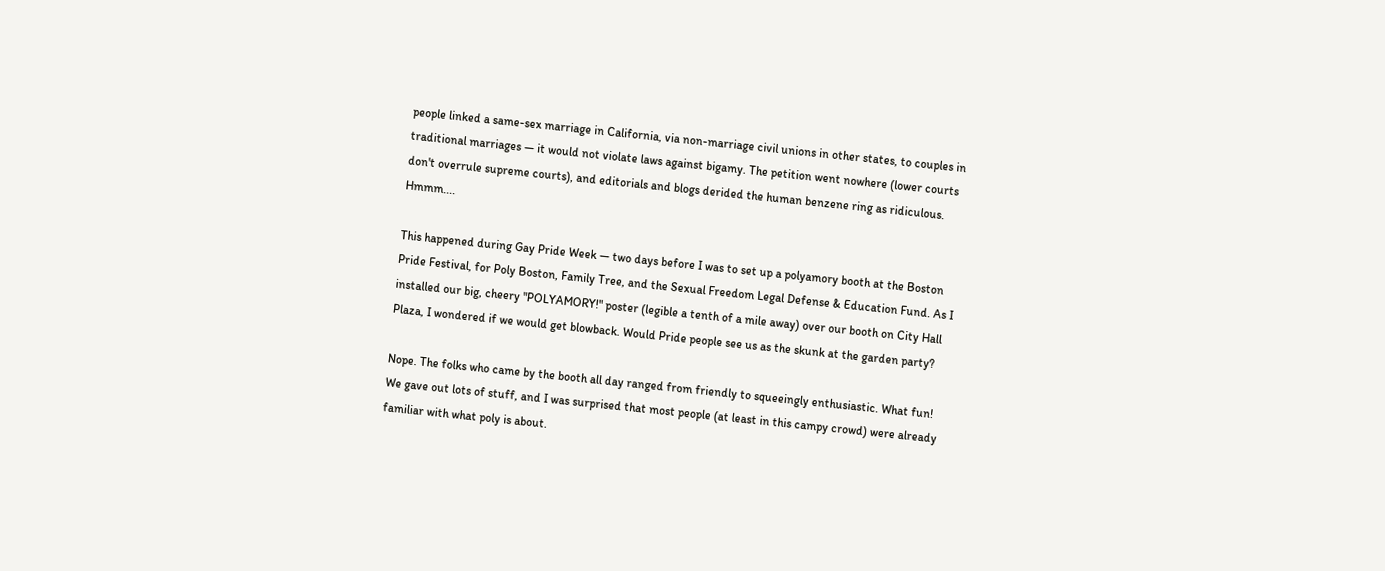people linked a same-sex marriage in California, via non-marriage civil unions in other states, to couples in traditional marriages — it would not violate laws against bigamy. The petition went nowhere (lower courts don't overrule supreme courts), and editorials and blogs derided the human benzene ring as ridiculous. Hmmm....

This happened during Gay Pride Week — two days before I was to set up a polyamory booth at the Boston Pride Festival, for Poly Boston, Family Tree, and the Sexual Freedom Legal Defense & Education Fund. As I installed our big, cheery "POLYAMORY!" poster (legible a tenth of a mile away) over our booth on City Hall Plaza, I wondered if we would get blowback. Would Pride people see us as the skunk at the garden party?

Nope. The folks who came by the booth all day ranged from friendly to squeeingly enthusiastic. What fun! We gave out lots of stuff, and I was surprised that most people (at least in this campy crowd) were already familiar with what poly is about.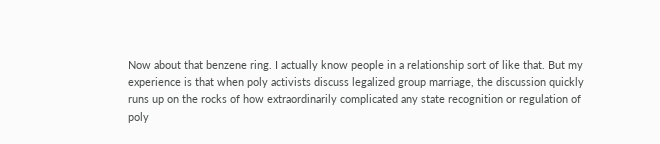Now about that benzene ring. I actually know people in a relationship sort of like that. But my experience is that when poly activists discuss legalized group marriage, the discussion quickly runs up on the rocks of how extraordinarily complicated any state recognition or regulation of poly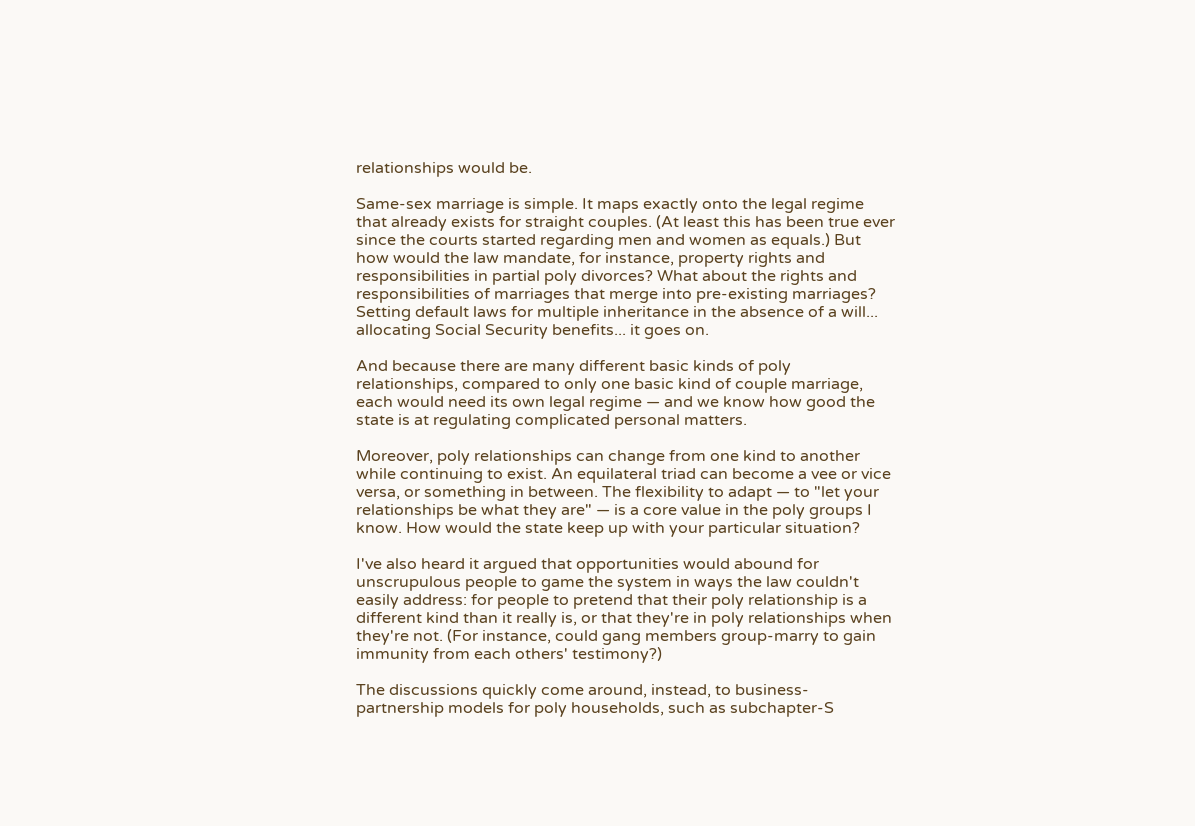relationships would be.

Same-sex marriage is simple. It maps exactly onto the legal regime that already exists for straight couples. (At least this has been true ever since the courts started regarding men and women as equals.) But how would the law mandate, for instance, property rights and responsibilities in partial poly divorces? What about the rights and responsibilities of marriages that merge into pre-existing marriages? Setting default laws for multiple inheritance in the absence of a will... allocating Social Security benefits... it goes on.

And because there are many different basic kinds of poly relationships, compared to only one basic kind of couple marriage, each would need its own legal regime — and we know how good the state is at regulating complicated personal matters.

Moreover, poly relationships can change from one kind to another while continuing to exist. An equilateral triad can become a vee or vice versa, or something in between. The flexibility to adapt — to "let your relationships be what they are" — is a core value in the poly groups I know. How would the state keep up with your particular situation?

I've also heard it argued that opportunities would abound for unscrupulous people to game the system in ways the law couldn't easily address: for people to pretend that their poly relationship is a different kind than it really is, or that they're in poly relationships when they're not. (For instance, could gang members group-marry to gain immunity from each others' testimony?)

The discussions quickly come around, instead, to business-partnership models for poly households, such as subchapter-S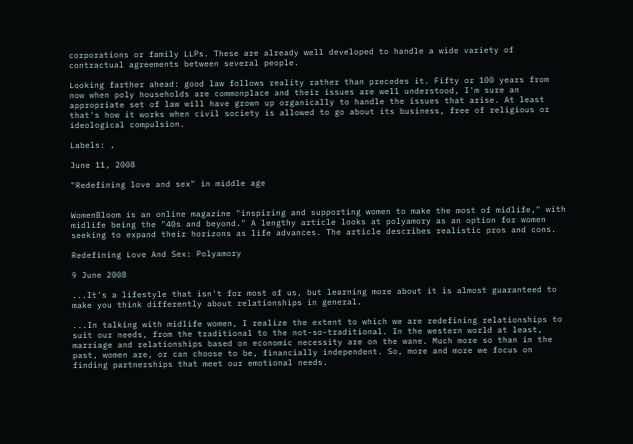corporations or family LLPs. These are already well developed to handle a wide variety of contractual agreements between several people.

Looking farther ahead: good law follows reality rather than precedes it. Fifty or 100 years from now when poly households are commonplace and their issues are well understood, I'm sure an appropriate set of law will have grown up organically to handle the issues that arise. At least that's how it works when civil society is allowed to go about its business, free of religious or ideological compulsion.

Labels: ,

June 11, 2008

"Redefining love and sex" in middle age


WomenBloom is an online magazine "inspiring and supporting women to make the most of midlife," with midlife being the "40s and beyond." A lengthy article looks at polyamory as an option for women seeking to expand their horizons as life advances. The article describes realistic pros and cons.

Redefining Love And Sex: Polyamory

9 June 2008

...It's a lifestyle that isn't for most of us, but learning more about it is almost guaranteed to make you think differently about relationships in general.

...In talking with midlife women, I realize the extent to which we are redefining relationships to suit our needs, from the traditional to the not-so-traditional. In the western world at least, marriage and relationships based on economic necessity are on the wane. Much more so than in the past, women are, or can choose to be, financially independent. So, more and more we focus on finding partnerships that meet our emotional needs.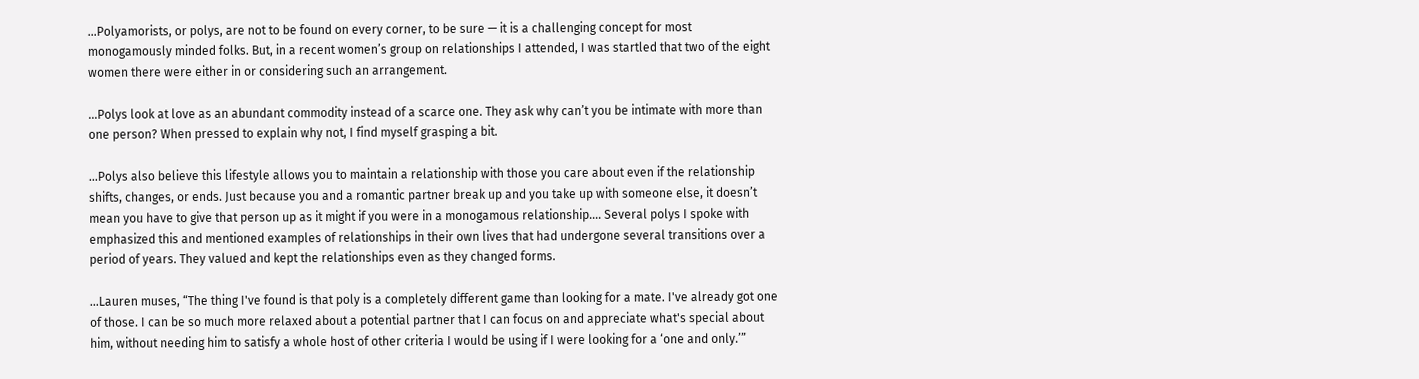...Polyamorists, or polys, are not to be found on every corner, to be sure — it is a challenging concept for most monogamously minded folks. But, in a recent women’s group on relationships I attended, I was startled that two of the eight women there were either in or considering such an arrangement.

...Polys look at love as an abundant commodity instead of a scarce one. They ask why can’t you be intimate with more than one person? When pressed to explain why not, I find myself grasping a bit.

...Polys also believe this lifestyle allows you to maintain a relationship with those you care about even if the relationship shifts, changes, or ends. Just because you and a romantic partner break up and you take up with someone else, it doesn’t mean you have to give that person up as it might if you were in a monogamous relationship.... Several polys I spoke with emphasized this and mentioned examples of relationships in their own lives that had undergone several transitions over a period of years. They valued and kept the relationships even as they changed forms.

...Lauren muses, “The thing I've found is that poly is a completely different game than looking for a mate. I've already got one of those. I can be so much more relaxed about a potential partner that I can focus on and appreciate what's special about him, without needing him to satisfy a whole host of other criteria I would be using if I were looking for a ‘one and only.’”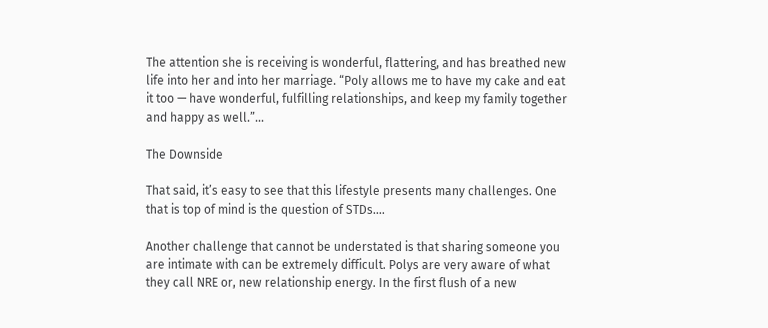The attention she is receiving is wonderful, flattering, and has breathed new life into her and into her marriage. “Poly allows me to have my cake and eat it too — have wonderful, fulfilling relationships, and keep my family together and happy as well.”...

The Downside

That said, it’s easy to see that this lifestyle presents many challenges. One that is top of mind is the question of STDs....

Another challenge that cannot be understated is that sharing someone you are intimate with can be extremely difficult. Polys are very aware of what they call NRE or, new relationship energy. In the first flush of a new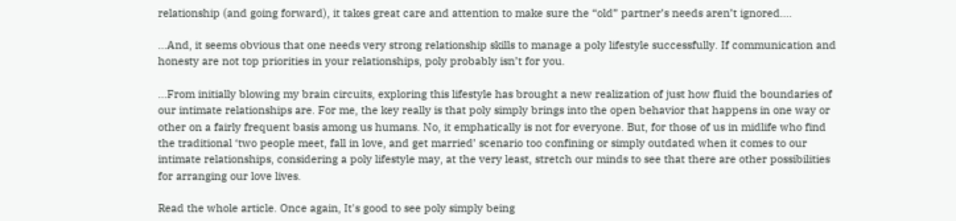relationship (and going forward), it takes great care and attention to make sure the “old” partner’s needs aren’t ignored....

...And, it seems obvious that one needs very strong relationship skills to manage a poly lifestyle successfully. If communication and honesty are not top priorities in your relationships, poly probably isn’t for you.

...From initially blowing my brain circuits, exploring this lifestyle has brought a new realization of just how fluid the boundaries of our intimate relationships are. For me, the key really is that poly simply brings into the open behavior that happens in one way or other on a fairly frequent basis among us humans. No, it emphatically is not for everyone. But, for those of us in midlife who find the traditional ‘two people meet, fall in love, and get married’ scenario too confining or simply outdated when it comes to our intimate relationships, considering a poly lifestyle may, at the very least, stretch our minds to see that there are other possibilities for arranging our love lives.

Read the whole article. Once again, It's good to see poly simply being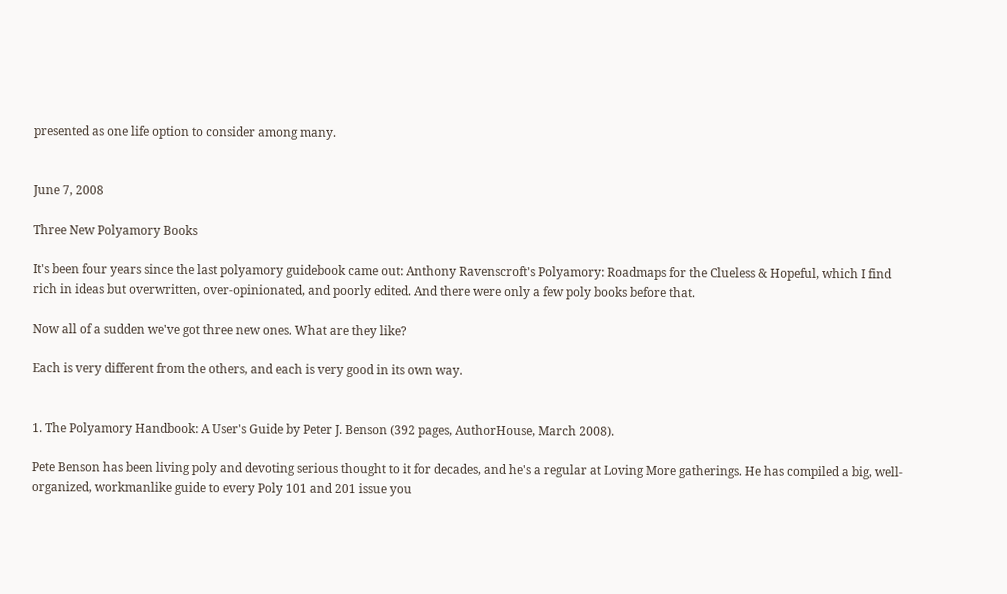presented as one life option to consider among many.


June 7, 2008

Three New Polyamory Books

It's been four years since the last polyamory guidebook came out: Anthony Ravenscroft's Polyamory: Roadmaps for the Clueless & Hopeful, which I find rich in ideas but overwritten, over-opinionated, and poorly edited. And there were only a few poly books before that.

Now all of a sudden we've got three new ones. What are they like?

Each is very different from the others, and each is very good in its own way.


1. The Polyamory Handbook: A User's Guide by Peter J. Benson (392 pages, AuthorHouse, March 2008).

Pete Benson has been living poly and devoting serious thought to it for decades, and he's a regular at Loving More gatherings. He has compiled a big, well-organized, workmanlike guide to every Poly 101 and 201 issue you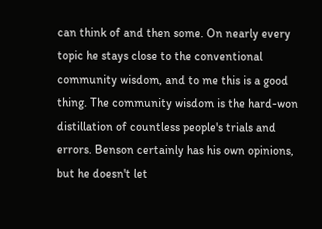can think of and then some. On nearly every topic he stays close to the conventional community wisdom, and to me this is a good thing. The community wisdom is the hard-won distillation of countless people's trials and errors. Benson certainly has his own opinions, but he doesn't let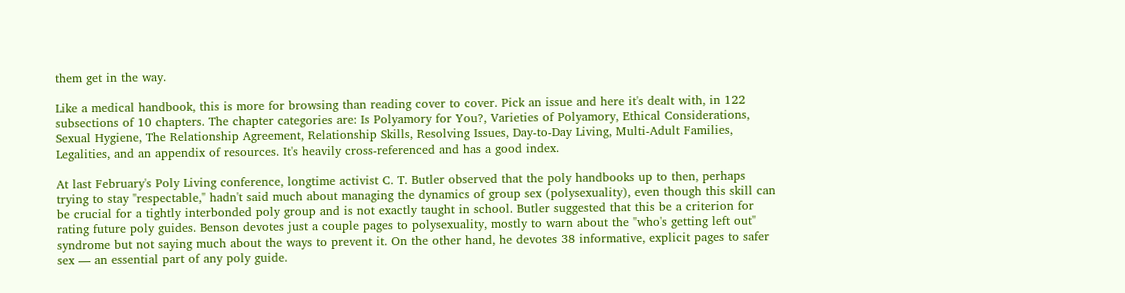them get in the way.

Like a medical handbook, this is more for browsing than reading cover to cover. Pick an issue and here it's dealt with, in 122 subsections of 10 chapters. The chapter categories are: Is Polyamory for You?, Varieties of Polyamory, Ethical Considerations, Sexual Hygiene, The Relationship Agreement, Relationship Skills, Resolving Issues, Day-to-Day Living, Multi-Adult Families, Legalities, and an appendix of resources. It's heavily cross-referenced and has a good index.

At last February's Poly Living conference, longtime activist C. T. Butler observed that the poly handbooks up to then, perhaps trying to stay "respectable," hadn't said much about managing the dynamics of group sex (polysexuality), even though this skill can be crucial for a tightly interbonded poly group and is not exactly taught in school. Butler suggested that this be a criterion for rating future poly guides. Benson devotes just a couple pages to polysexuality, mostly to warn about the "who's getting left out" syndrome but not saying much about the ways to prevent it. On the other hand, he devotes 38 informative, explicit pages to safer sex — an essential part of any poly guide.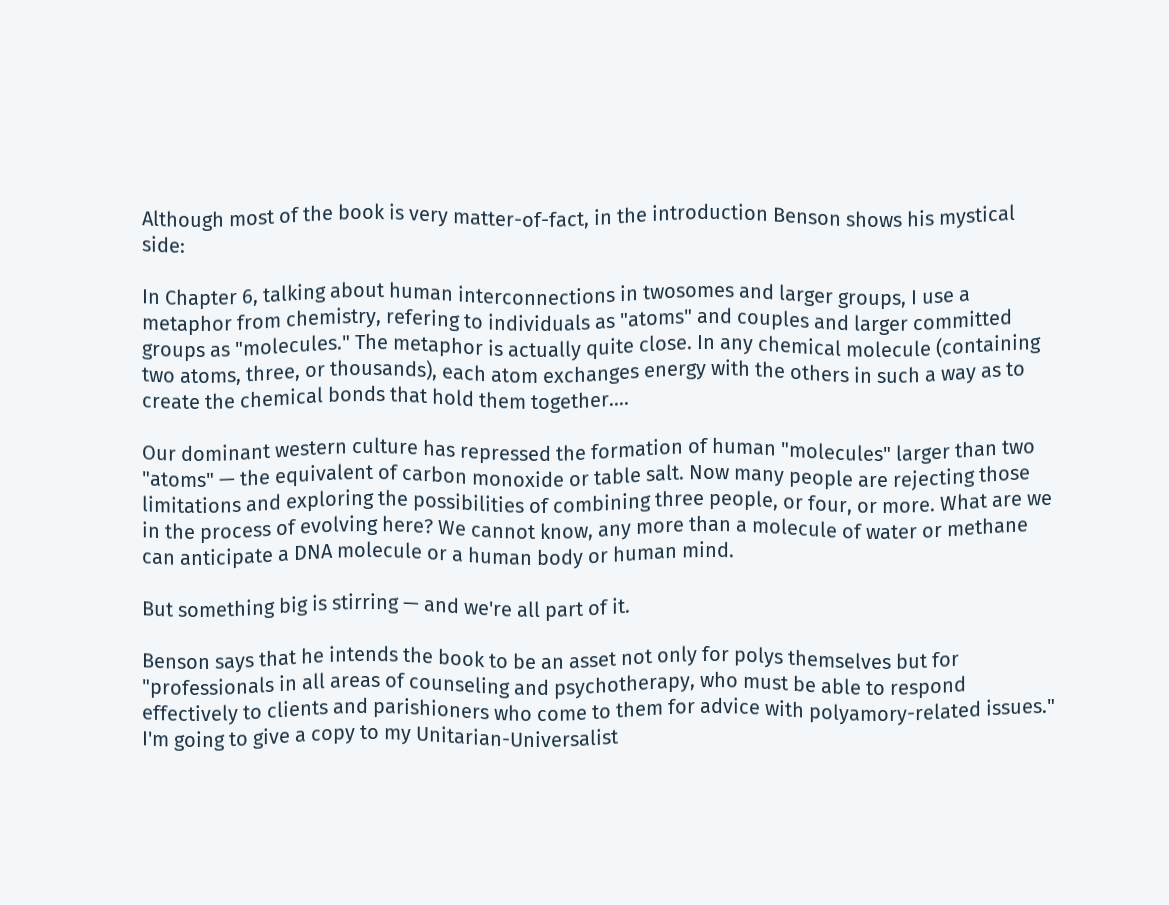Although most of the book is very matter-of-fact, in the introduction Benson shows his mystical side:

In Chapter 6, talking about human interconnections in twosomes and larger groups, I use a metaphor from chemistry, refering to individuals as "atoms" and couples and larger committed groups as "molecules." The metaphor is actually quite close. In any chemical molecule (containing two atoms, three, or thousands), each atom exchanges energy with the others in such a way as to create the chemical bonds that hold them together....

Our dominant western culture has repressed the formation of human "molecules" larger than two "atoms" — the equivalent of carbon monoxide or table salt. Now many people are rejecting those limitations and exploring the possibilities of combining three people, or four, or more. What are we in the process of evolving here? We cannot know, any more than a molecule of water or methane can anticipate a DNA molecule or a human body or human mind.

But something big is stirring — and we're all part of it.

Benson says that he intends the book to be an asset not only for polys themselves but for "professionals in all areas of counseling and psychotherapy, who must be able to respond effectively to clients and parishioners who come to them for advice with polyamory-related issues." I'm going to give a copy to my Unitarian-Universalist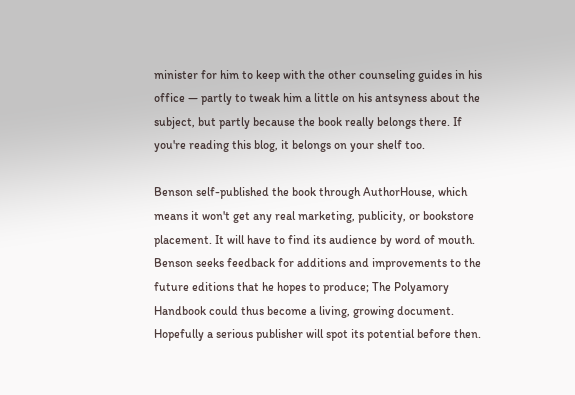minister for him to keep with the other counseling guides in his office — partly to tweak him a little on his antsyness about the subject, but partly because the book really belongs there. If you're reading this blog, it belongs on your shelf too.

Benson self-published the book through AuthorHouse, which means it won't get any real marketing, publicity, or bookstore placement. It will have to find its audience by word of mouth. Benson seeks feedback for additions and improvements to the future editions that he hopes to produce; The Polyamory Handbook could thus become a living, growing document. Hopefully a serious publisher will spot its potential before then.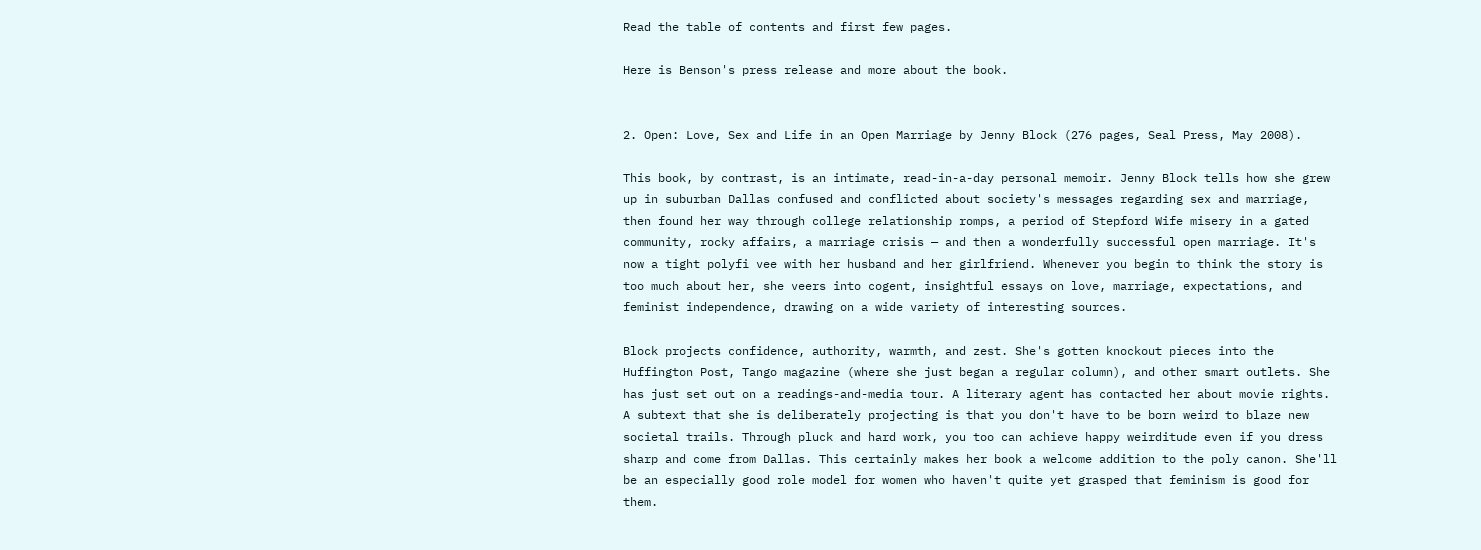Read the table of contents and first few pages.

Here is Benson's press release and more about the book.


2. Open: Love, Sex and Life in an Open Marriage by Jenny Block (276 pages, Seal Press, May 2008).

This book, by contrast, is an intimate, read-in-a-day personal memoir. Jenny Block tells how she grew up in suburban Dallas confused and conflicted about society's messages regarding sex and marriage, then found her way through college relationship romps, a period of Stepford Wife misery in a gated community, rocky affairs, a marriage crisis — and then a wonderfully successful open marriage. It's now a tight polyfi vee with her husband and her girlfriend. Whenever you begin to think the story is too much about her, she veers into cogent, insightful essays on love, marriage, expectations, and feminist independence, drawing on a wide variety of interesting sources.

Block projects confidence, authority, warmth, and zest. She's gotten knockout pieces into the Huffington Post, Tango magazine (where she just began a regular column), and other smart outlets. She has just set out on a readings-and-media tour. A literary agent has contacted her about movie rights. A subtext that she is deliberately projecting is that you don't have to be born weird to blaze new societal trails. Through pluck and hard work, you too can achieve happy weirditude even if you dress sharp and come from Dallas. This certainly makes her book a welcome addition to the poly canon. She'll be an especially good role model for women who haven't quite yet grasped that feminism is good for them.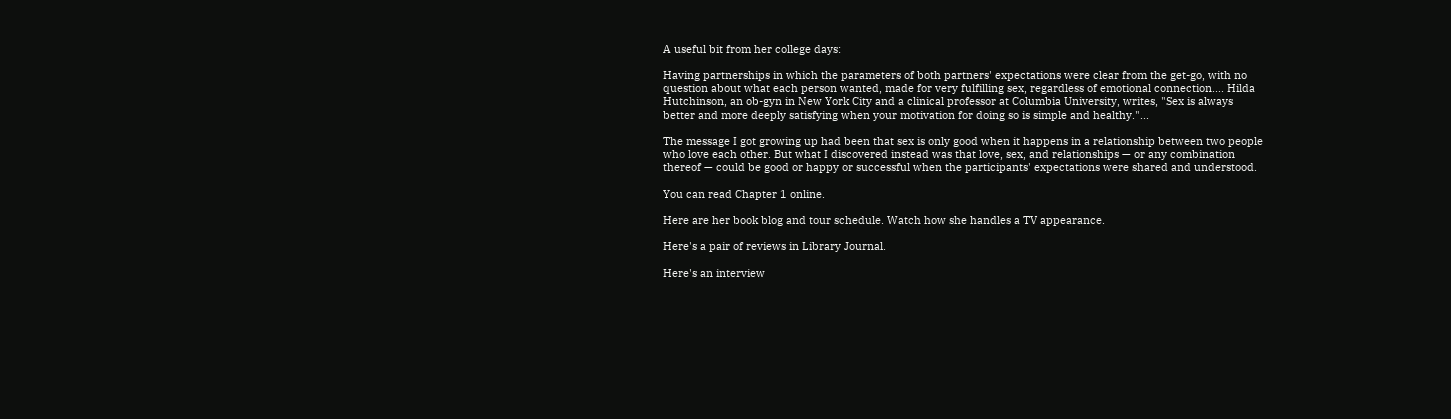A useful bit from her college days:

Having partnerships in which the parameters of both partners' expectations were clear from the get-go, with no question about what each person wanted, made for very fulfilling sex, regardless of emotional connection.... Hilda Hutchinson, an ob-gyn in New York City and a clinical professor at Columbia University, writes, "Sex is always better and more deeply satisfying when your motivation for doing so is simple and healthy."...

The message I got growing up had been that sex is only good when it happens in a relationship between two people who love each other. But what I discovered instead was that love, sex, and relationships — or any combination thereof — could be good or happy or successful when the participants' expectations were shared and understood.

You can read Chapter 1 online.

Here are her book blog and tour schedule. Watch how she handles a TV appearance.

Here's a pair of reviews in Library Journal.

Here's an interview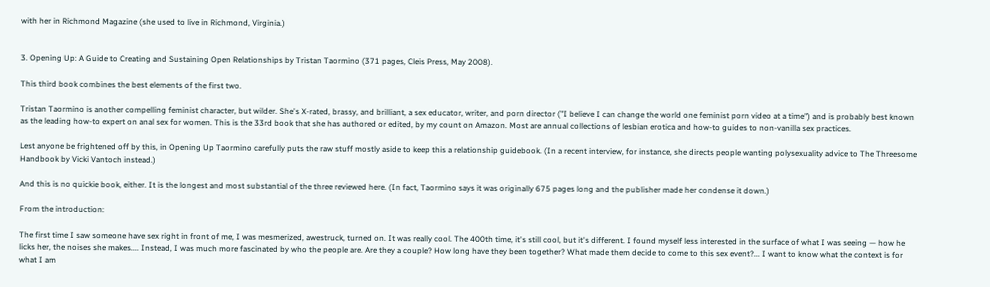with her in Richmond Magazine (she used to live in Richmond, Virginia.)


3. Opening Up: A Guide to Creating and Sustaining Open Relationships by Tristan Taormino (371 pages, Cleis Press, May 2008).

This third book combines the best elements of the first two.

Tristan Taormino is another compelling feminist character, but wilder. She's X-rated, brassy, and brilliant, a sex educator, writer, and porn director ("I believe I can change the world one feminist porn video at a time") and is probably best known as the leading how-to expert on anal sex for women. This is the 33rd book that she has authored or edited, by my count on Amazon. Most are annual collections of lesbian erotica and how-to guides to non-vanilla sex practices.

Lest anyone be frightened off by this, in Opening Up Taormino carefully puts the raw stuff mostly aside to keep this a relationship guidebook. (In a recent interview, for instance, she directs people wanting polysexuality advice to The Threesome Handbook by Vicki Vantoch instead.)

And this is no quickie book, either. It is the longest and most substantial of the three reviewed here. (In fact, Taormino says it was originally 675 pages long and the publisher made her condense it down.)

From the introduction:

The first time I saw someone have sex right in front of me, I was mesmerized, awestruck, turned on. It was really cool. The 400th time, it's still cool, but it's different. I found myself less interested in the surface of what I was seeing — how he licks her, the noises she makes.... Instead, I was much more fascinated by who the people are. Are they a couple? How long have they been together? What made them decide to come to this sex event?... I want to know what the context is for what I am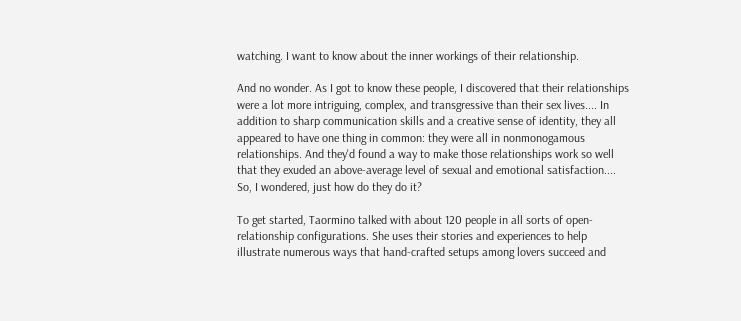watching. I want to know about the inner workings of their relationship.

And no wonder. As I got to know these people, I discovered that their relationships were a lot more intriguing, complex, and transgressive than their sex lives.... In addition to sharp communication skills and a creative sense of identity, they all appeared to have one thing in common: they were all in nonmonogamous relationships. And they'd found a way to make those relationships work so well that they exuded an above-average level of sexual and emotional satisfaction.... So, I wondered, just how do they do it?

To get started, Taormino talked with about 120 people in all sorts of open-relationship configurations. She uses their stories and experiences to help illustrate numerous ways that hand-crafted setups among lovers succeed and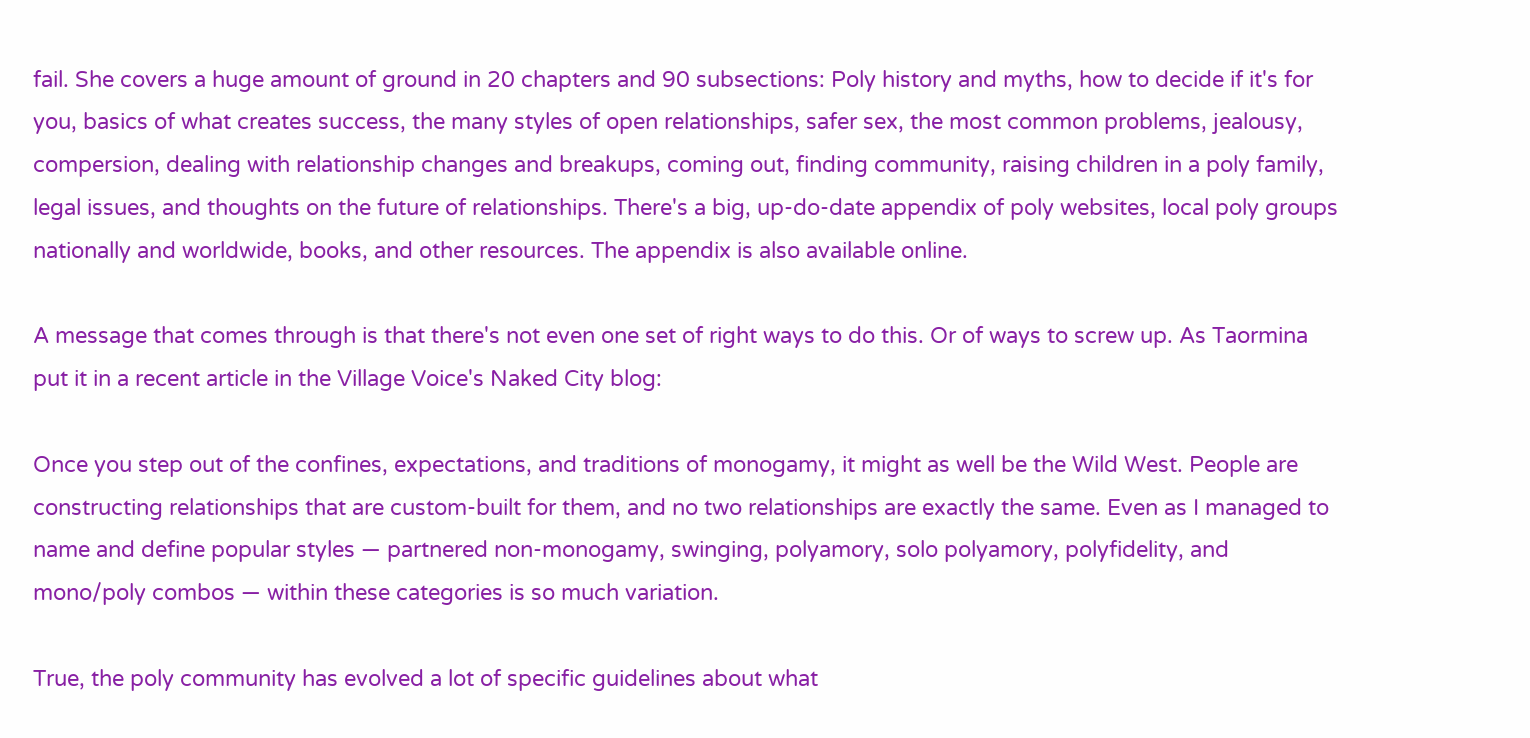fail. She covers a huge amount of ground in 20 chapters and 90 subsections: Poly history and myths, how to decide if it's for you, basics of what creates success, the many styles of open relationships, safer sex, the most common problems, jealousy, compersion, dealing with relationship changes and breakups, coming out, finding community, raising children in a poly family, legal issues, and thoughts on the future of relationships. There's a big, up-do-date appendix of poly websites, local poly groups nationally and worldwide, books, and other resources. The appendix is also available online.

A message that comes through is that there's not even one set of right ways to do this. Or of ways to screw up. As Taormina put it in a recent article in the Village Voice's Naked City blog:

Once you step out of the confines, expectations, and traditions of monogamy, it might as well be the Wild West. People are constructing relationships that are custom-built for them, and no two relationships are exactly the same. Even as I managed to name and define popular styles — partnered non-monogamy, swinging, polyamory, solo polyamory, polyfidelity, and mono/poly combos — within these categories is so much variation.

True, the poly community has evolved a lot of specific guidelines about what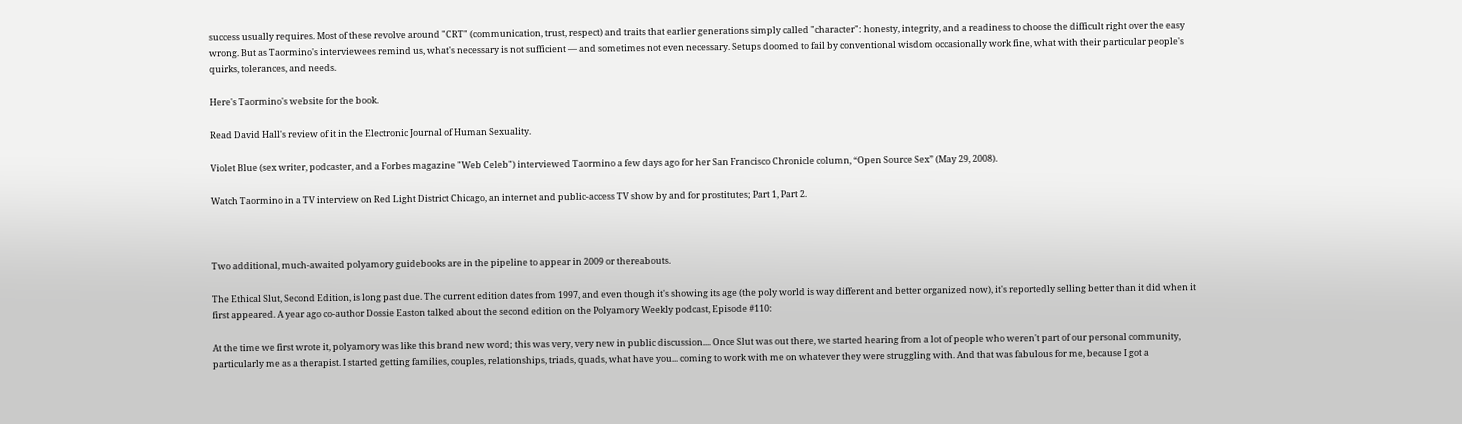success usually requires. Most of these revolve around "CRT" (communication, trust, respect) and traits that earlier generations simply called "character": honesty, integrity, and a readiness to choose the difficult right over the easy wrong. But as Taormino's interviewees remind us, what's necessary is not sufficient — and sometimes not even necessary. Setups doomed to fail by conventional wisdom occasionally work fine, what with their particular people's quirks, tolerances, and needs.

Here's Taormino's website for the book.

Read David Hall's review of it in the Electronic Journal of Human Sexuality.

Violet Blue (sex writer, podcaster, and a Forbes magazine "Web Celeb") interviewed Taormino a few days ago for her San Francisco Chronicle column, “Open Source Sex” (May 29, 2008).

Watch Taormino in a TV interview on Red Light District Chicago, an internet and public-access TV show by and for prostitutes; Part 1, Part 2.



Two additional, much-awaited polyamory guidebooks are in the pipeline to appear in 2009 or thereabouts.

The Ethical Slut, Second Edition, is long past due. The current edition dates from 1997, and even though it's showing its age (the poly world is way different and better organized now), it's reportedly selling better than it did when it first appeared. A year ago co-author Dossie Easton talked about the second edition on the Polyamory Weekly podcast, Episode #110:

At the time we first wrote it, polyamory was like this brand new word; this was very, very new in public discussion.... Once Slut was out there, we started hearing from a lot of people who weren't part of our personal community, particularly me as a therapist. I started getting families, couples, relationships, triads, quads, what have you... coming to work with me on whatever they were struggling with. And that was fabulous for me, because I got a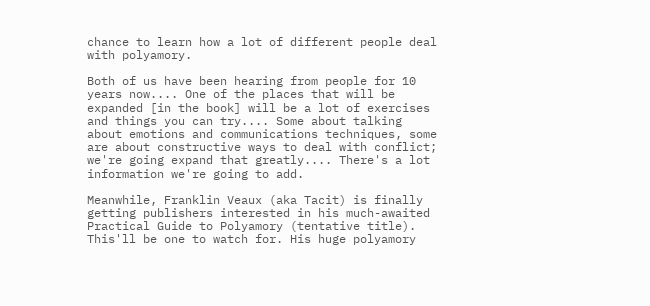chance to learn how a lot of different people deal with polyamory.

Both of us have been hearing from people for 10 years now.... One of the places that will be expanded [in the book] will be a lot of exercises and things you can try.... Some about talking about emotions and communications techniques, some are about constructive ways to deal with conflict; we're going expand that greatly.... There's a lot information we're going to add.

Meanwhile, Franklin Veaux (aka Tacit) is finally getting publishers interested in his much-awaited Practical Guide to Polyamory (tentative title). This'll be one to watch for. His huge polyamory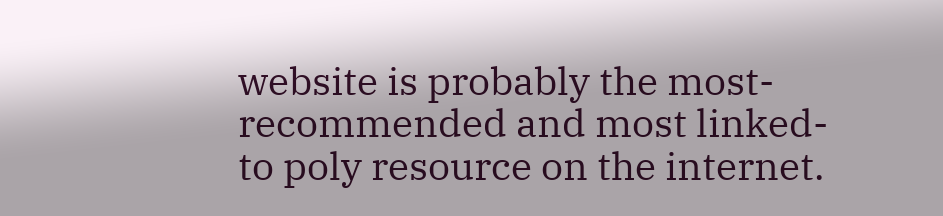website is probably the most-recommended and most linked-to poly resource on the internet.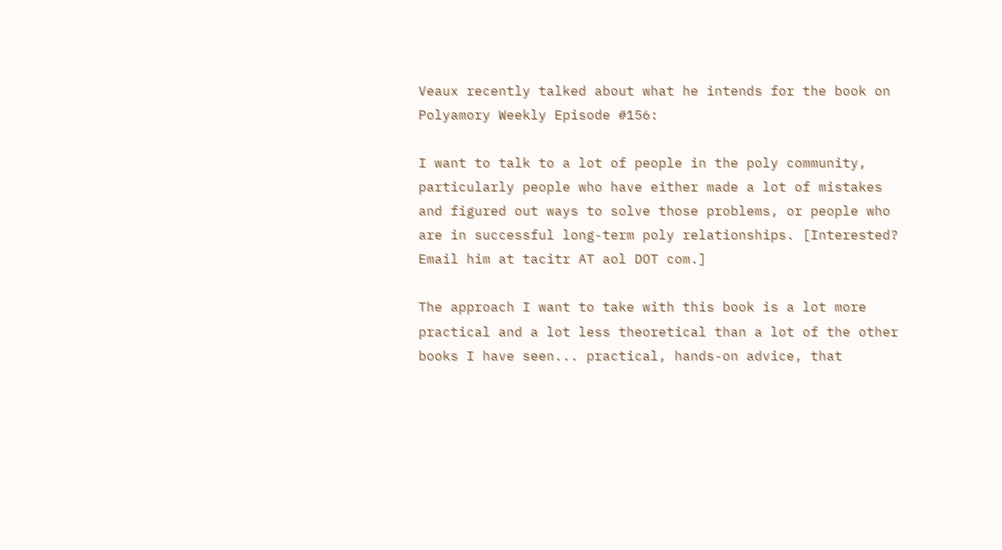Veaux recently talked about what he intends for the book on Polyamory Weekly Episode #156:

I want to talk to a lot of people in the poly community, particularly people who have either made a lot of mistakes and figured out ways to solve those problems, or people who are in successful long-term poly relationships. [Interested? Email him at tacitr AT aol DOT com.]

The approach I want to take with this book is a lot more practical and a lot less theoretical than a lot of the other books I have seen... practical, hands-on advice, that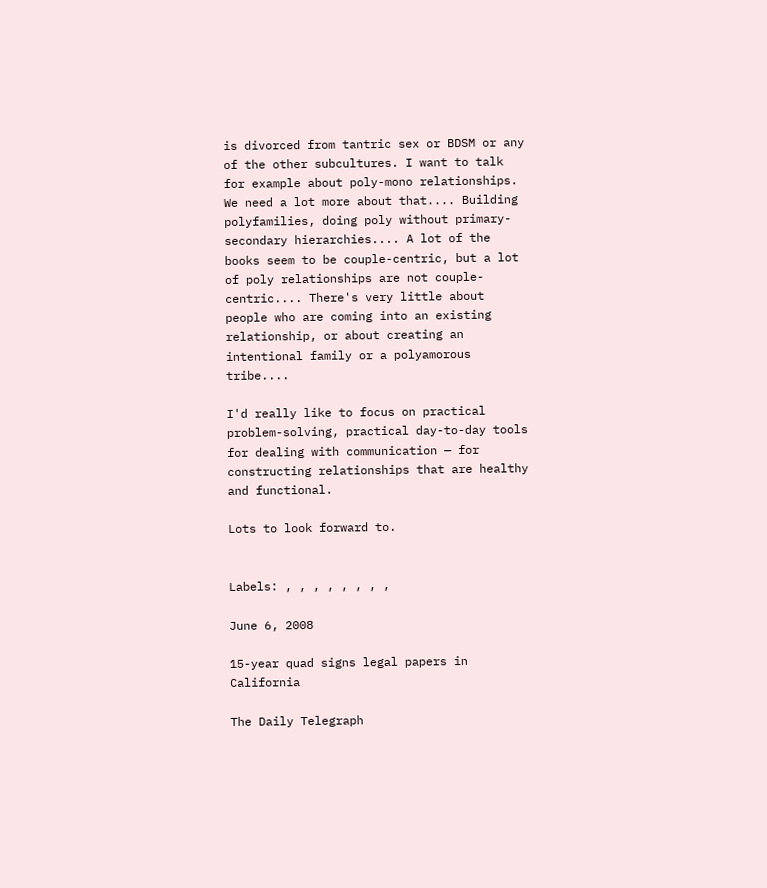is divorced from tantric sex or BDSM or any of the other subcultures. I want to talk for example about poly-mono relationships. We need a lot more about that.... Building polyfamilies, doing poly without primary-secondary hierarchies.... A lot of the books seem to be couple-centric, but a lot of poly relationships are not couple-centric.... There's very little about people who are coming into an existing relationship, or about creating an intentional family or a polyamorous tribe....

I'd really like to focus on practical problem-solving, practical day-to-day tools for dealing with communication — for constructing relationships that are healthy and functional.

Lots to look forward to.


Labels: , , , , , , , ,

June 6, 2008

15-year quad signs legal papers in California

The Daily Telegraph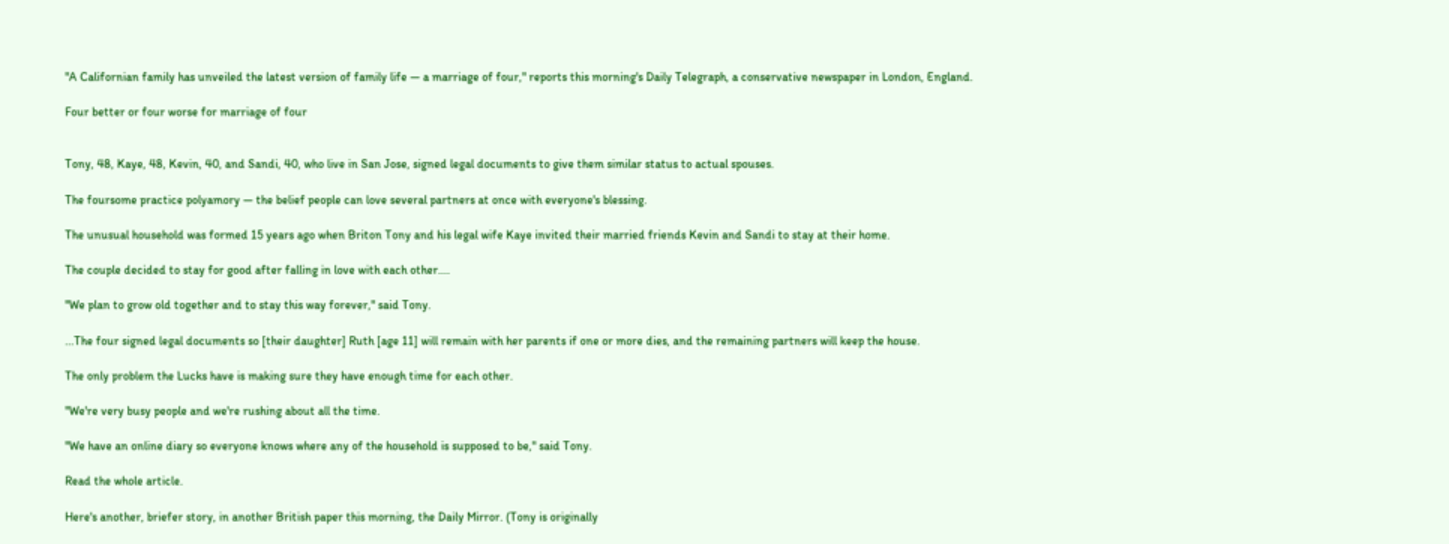"A Californian family has unveiled the latest version of family life — a marriage of four," reports this morning's Daily Telegraph, a conservative newspaper in London, England.

Four better or four worse for marriage of four


Tony, 48, Kaye, 48, Kevin, 40, and Sandi, 40, who live in San Jose, signed legal documents to give them similar status to actual spouses.

The foursome practice polyamory — the belief people can love several partners at once with everyone's blessing.

The unusual household was formed 15 years ago when Briton Tony and his legal wife Kaye invited their married friends Kevin and Sandi to stay at their home.

The couple decided to stay for good after falling in love with each other....

"We plan to grow old together and to stay this way forever," said Tony.

...The four signed legal documents so [their daughter] Ruth [age 11] will remain with her parents if one or more dies, and the remaining partners will keep the house.

The only problem the Lucks have is making sure they have enough time for each other.

"We're very busy people and we're rushing about all the time.

"We have an online diary so everyone knows where any of the household is supposed to be," said Tony.

Read the whole article.

Here's another, briefer story, in another British paper this morning, the Daily Mirror. (Tony is originally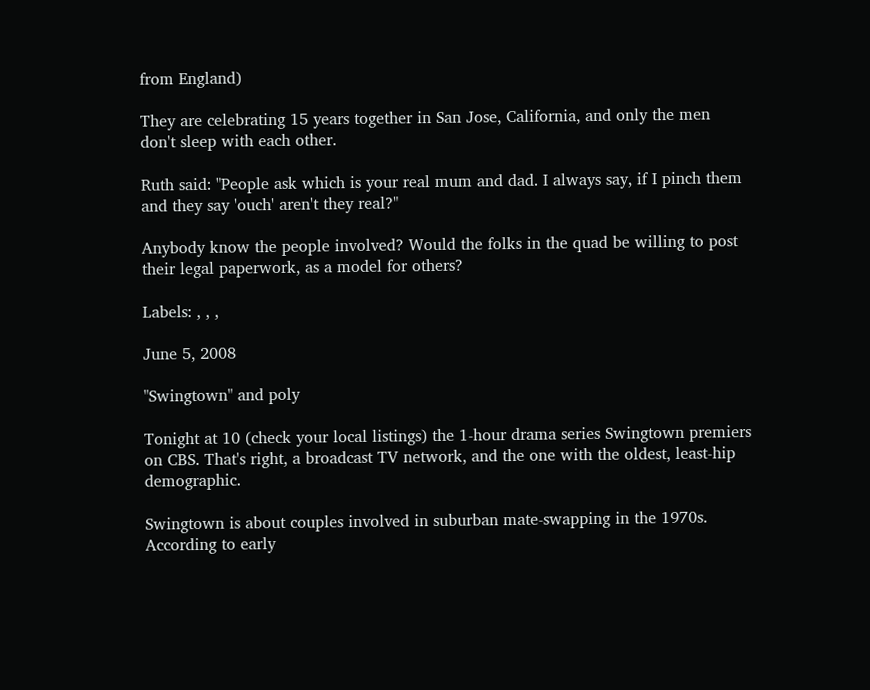from England)

They are celebrating 15 years together in San Jose, California, and only the men don't sleep with each other.

Ruth said: "People ask which is your real mum and dad. I always say, if I pinch them and they say 'ouch' aren't they real?"

Anybody know the people involved? Would the folks in the quad be willing to post their legal paperwork, as a model for others?

Labels: , , ,

June 5, 2008

"Swingtown" and poly

Tonight at 10 (check your local listings) the 1-hour drama series Swingtown premiers on CBS. That's right, a broadcast TV network, and the one with the oldest, least-hip demographic.

Swingtown is about couples involved in suburban mate-swapping in the 1970s. According to early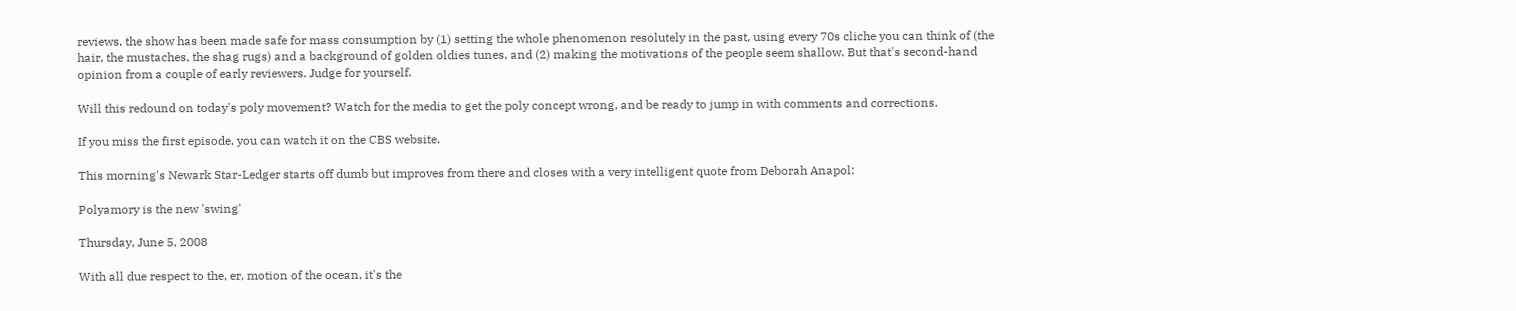reviews, the show has been made safe for mass consumption by (1) setting the whole phenomenon resolutely in the past, using every 70s cliche you can think of (the hair, the mustaches, the shag rugs) and a background of golden oldies tunes, and (2) making the motivations of the people seem shallow. But that's second-hand opinion from a couple of early reviewers. Judge for yourself.

Will this redound on today's poly movement? Watch for the media to get the poly concept wrong, and be ready to jump in with comments and corrections.

If you miss the first episode, you can watch it on the CBS website.

This morning's Newark Star-Ledger starts off dumb but improves from there and closes with a very intelligent quote from Deborah Anapol:

Polyamory is the new 'swing'

Thursday, June 5, 2008

With all due respect to the, er, motion of the ocean, it's the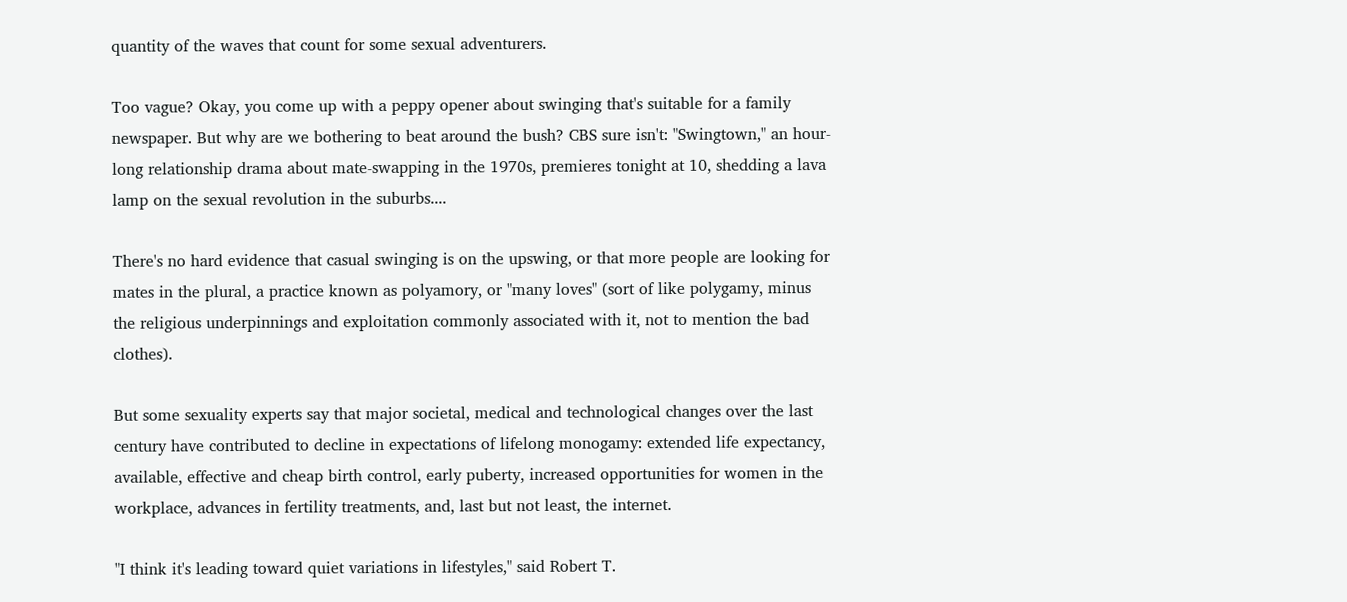quantity of the waves that count for some sexual adventurers.

Too vague? Okay, you come up with a peppy opener about swinging that's suitable for a family newspaper. But why are we bothering to beat around the bush? CBS sure isn't: "Swingtown," an hour-long relationship drama about mate-swapping in the 1970s, premieres tonight at 10, shedding a lava lamp on the sexual revolution in the suburbs....

There's no hard evidence that casual swinging is on the upswing, or that more people are looking for mates in the plural, a practice known as polyamory, or "many loves" (sort of like polygamy, minus the religious underpinnings and exploitation commonly associated with it, not to mention the bad clothes).

But some sexuality experts say that major societal, medical and technological changes over the last century have contributed to decline in expectations of lifelong monogamy: extended life expectancy, available, effective and cheap birth control, early puberty, increased opportunities for women in the workplace, advances in fertility treatments, and, last but not least, the internet.

"I think it's leading toward quiet variations in lifestyles," said Robert T.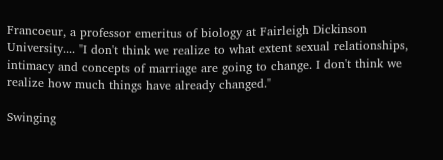Francoeur, a professor emeritus of biology at Fairleigh Dickinson University.... "I don't think we realize to what extent sexual relationships, intimacy and concepts of marriage are going to change. I don't think we realize how much things have already changed."

Swinging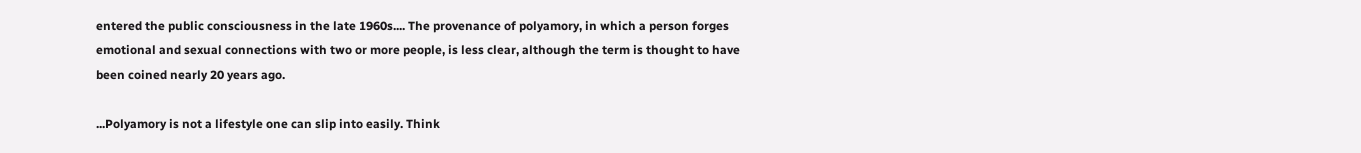entered the public consciousness in the late 1960s.... The provenance of polyamory, in which a person forges emotional and sexual connections with two or more people, is less clear, although the term is thought to have been coined nearly 20 years ago.

...Polyamory is not a lifestyle one can slip into easily. Think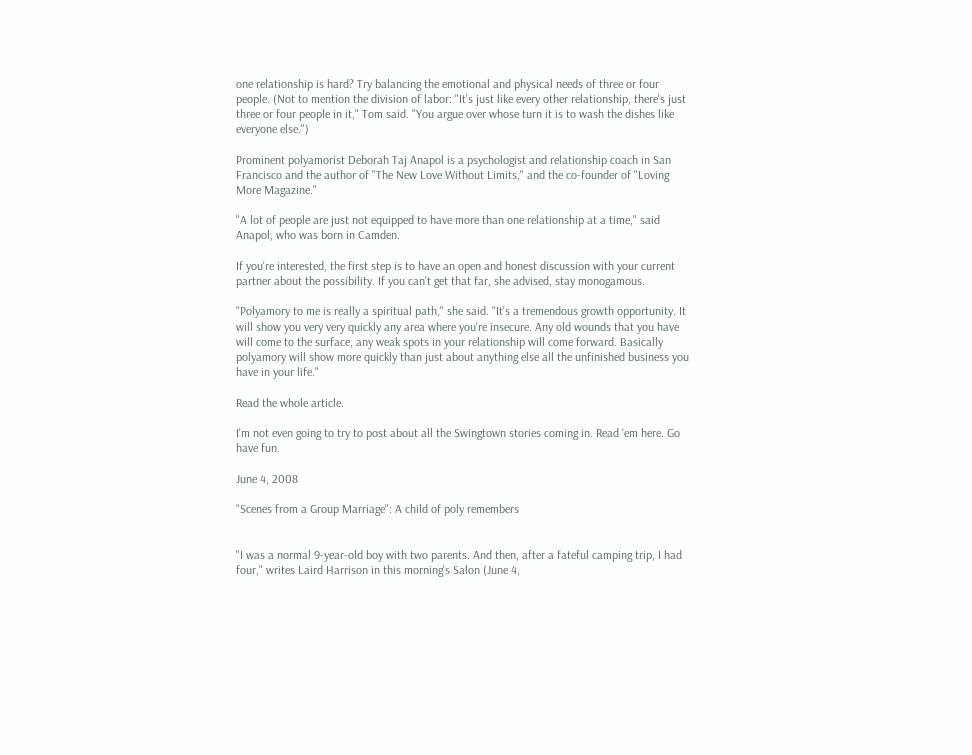one relationship is hard? Try balancing the emotional and physical needs of three or four people. (Not to mention the division of labor: "It's just like every other relationship, there's just three or four people in it," Tom said. "You argue over whose turn it is to wash the dishes like everyone else.")

Prominent polyamorist Deborah Taj Anapol is a psychologist and relationship coach in San Francisco and the author of "The New Love Without Limits," and the co-founder of "Loving More Magazine."

"A lot of people are just not equipped to have more than one relationship at a time," said Anapol, who was born in Camden.

If you're interested, the first step is to have an open and honest discussion with your current partner about the possibility. If you can't get that far, she advised, stay monogamous.

"Polyamory to me is really a spiritual path," she said. "It's a tremendous growth opportunity. It will show you very very quickly any area where you're insecure. Any old wounds that you have will come to the surface, any weak spots in your relationship will come forward. Basically polyamory will show more quickly than just about anything else all the unfinished business you have in your life."

Read the whole article.

I'm not even going to try to post about all the Swingtown stories coming in. Read 'em here. Go have fun.

June 4, 2008

"Scenes from a Group Marriage": A child of poly remembers


"I was a normal 9-year-old boy with two parents. And then, after a fateful camping trip, I had four," writes Laird Harrison in this morning's Salon (June 4,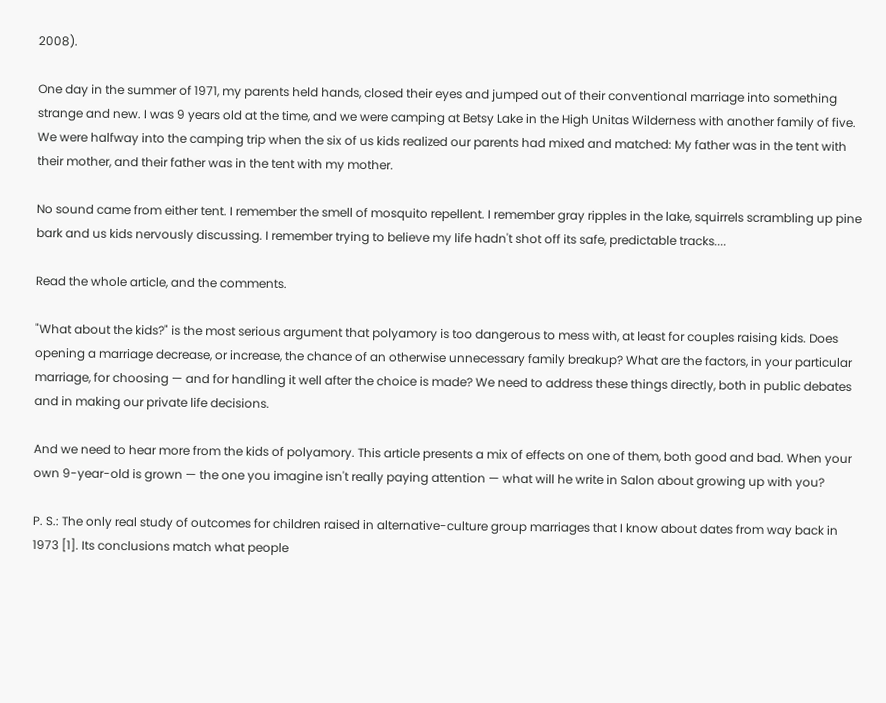2008).

One day in the summer of 1971, my parents held hands, closed their eyes and jumped out of their conventional marriage into something strange and new. I was 9 years old at the time, and we were camping at Betsy Lake in the High Unitas Wilderness with another family of five. We were halfway into the camping trip when the six of us kids realized our parents had mixed and matched: My father was in the tent with their mother, and their father was in the tent with my mother.

No sound came from either tent. I remember the smell of mosquito repellent. I remember gray ripples in the lake, squirrels scrambling up pine bark and us kids nervously discussing. I remember trying to believe my life hadn't shot off its safe, predictable tracks....

Read the whole article, and the comments.

"What about the kids?" is the most serious argument that polyamory is too dangerous to mess with, at least for couples raising kids. Does opening a marriage decrease, or increase, the chance of an otherwise unnecessary family breakup? What are the factors, in your particular marriage, for choosing — and for handling it well after the choice is made? We need to address these things directly, both in public debates and in making our private life decisions.

And we need to hear more from the kids of polyamory. This article presents a mix of effects on one of them, both good and bad. When your own 9-year-old is grown — the one you imagine isn't really paying attention — what will he write in Salon about growing up with you?

P. S.: The only real study of outcomes for children raised in alternative-culture group marriages that I know about dates from way back in 1973 [1]. Its conclusions match what people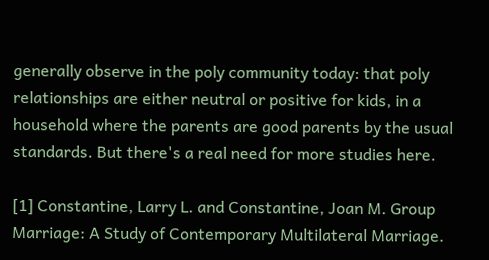generally observe in the poly community today: that poly relationships are either neutral or positive for kids, in a household where the parents are good parents by the usual standards. But there's a real need for more studies here.

[1] Constantine, Larry L. and Constantine, Joan M. Group Marriage: A Study of Contemporary Multilateral Marriage.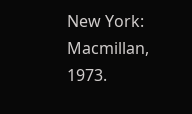New York: Macmillan, 1973.